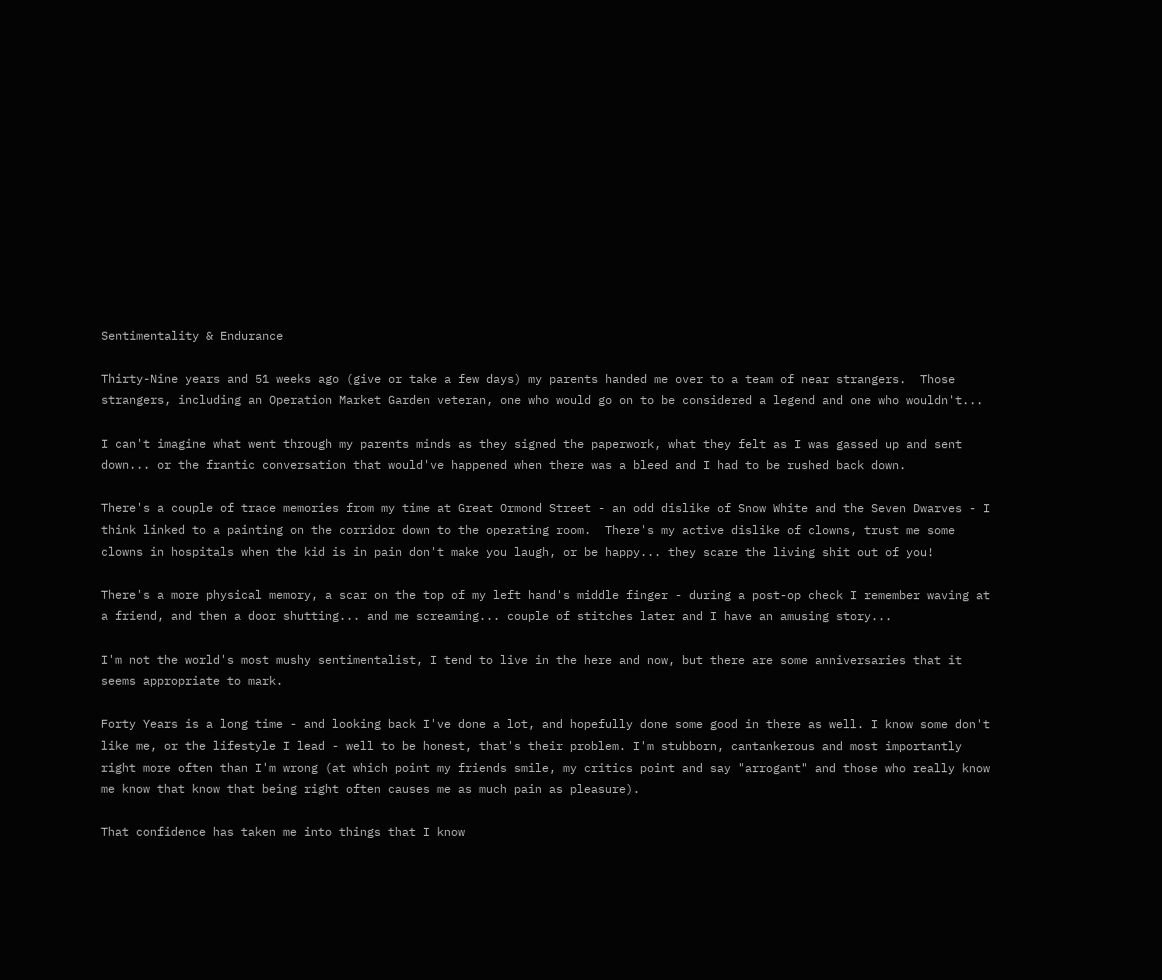Sentimentality & Endurance

Thirty-Nine years and 51 weeks ago (give or take a few days) my parents handed me over to a team of near strangers.  Those strangers, including an Operation Market Garden veteran, one who would go on to be considered a legend and one who wouldn't...

I can't imagine what went through my parents minds as they signed the paperwork, what they felt as I was gassed up and sent down... or the frantic conversation that would've happened when there was a bleed and I had to be rushed back down.

There's a couple of trace memories from my time at Great Ormond Street - an odd dislike of Snow White and the Seven Dwarves - I think linked to a painting on the corridor down to the operating room.  There's my active dislike of clowns, trust me some clowns in hospitals when the kid is in pain don't make you laugh, or be happy... they scare the living shit out of you!

There's a more physical memory, a scar on the top of my left hand's middle finger - during a post-op check I remember waving at a friend, and then a door shutting... and me screaming... couple of stitches later and I have an amusing story...

I'm not the world's most mushy sentimentalist, I tend to live in the here and now, but there are some anniversaries that it seems appropriate to mark.

Forty Years is a long time - and looking back I've done a lot, and hopefully done some good in there as well. I know some don't like me, or the lifestyle I lead - well to be honest, that's their problem. I'm stubborn, cantankerous and most importantly right more often than I'm wrong (at which point my friends smile, my critics point and say "arrogant" and those who really know me know that know that being right often causes me as much pain as pleasure).

That confidence has taken me into things that I know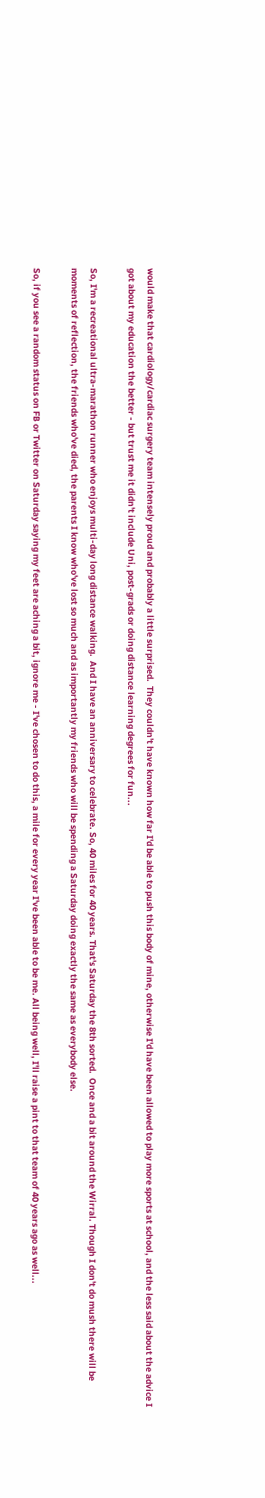would make that cardiology/cardiac surgery team intensely proud and probably a little surprised.  They couldn't have known how far I'd be able to push this body of mine, otherwise I'd have been allowed to play more sports at school, and the less said about the advice I got about my education the better - but trust me it didn't include Uni, post-grads or doing distance learning degrees for fun...

So, I'm a recreational ultra-marathon runner who enjoys multi-day long distance walking.  And I have an anniversary to celebrate. So, 40 miles for 40 years. That's Saturday the 8th sorted.  Once and a bit around the Wirral. Though I don't do mush there will be moments of reflection, the friends who've died, the parents I know who've lost so much and as importantly my friends who will be spending a Saturday doing exactly the same as everybody else.

So, if you see a random status on FB or Twitter on Saturday saying my feet are aching a bit, ignore me - I've chosen to do this, a mile for every year I've been able to be me. All being well, I'll raise a pint to that team of 40 years ago as well...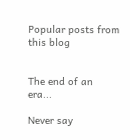Popular posts from this blog


The end of an era...

Never say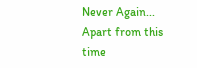Never Again... Apart from this time